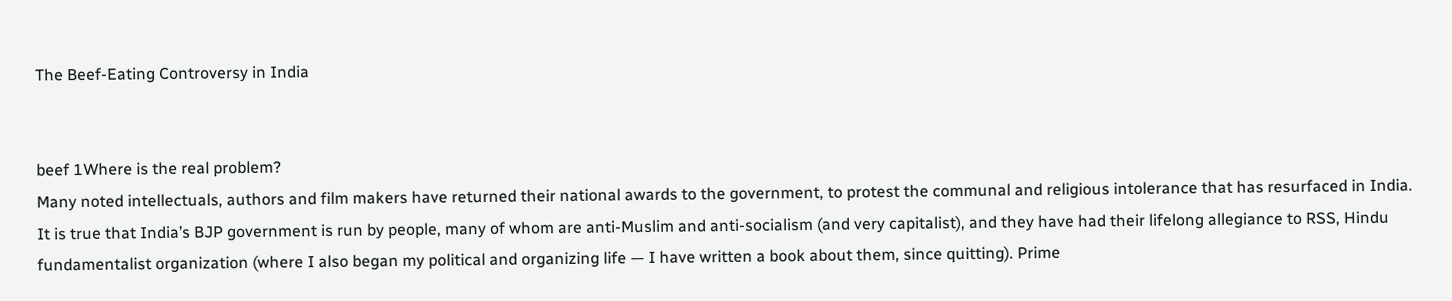The Beef-Eating Controversy in India


beef 1Where is the real problem?
Many noted intellectuals, authors and film makers have returned their national awards to the government, to protest the communal and religious intolerance that has resurfaced in India.
It is true that India’s BJP government is run by people, many of whom are anti-Muslim and anti-socialism (and very capitalist), and they have had their lifelong allegiance to RSS, Hindu fundamentalist organization (where I also began my political and organizing life — I have written a book about them, since quitting). Prime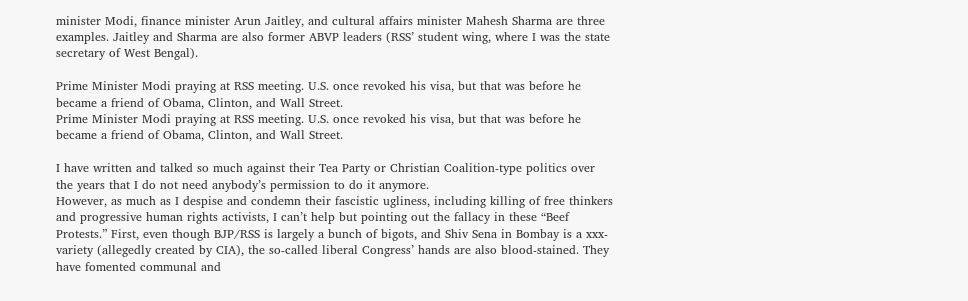minister Modi, finance minister Arun Jaitley, and cultural affairs minister Mahesh Sharma are three examples. Jaitley and Sharma are also former ABVP leaders (RSS’ student wing, where I was the state secretary of West Bengal).

Prime Minister Modi praying at RSS meeting. U.S. once revoked his visa, but that was before he became a friend of Obama, Clinton, and Wall Street.
Prime Minister Modi praying at RSS meeting. U.S. once revoked his visa, but that was before he became a friend of Obama, Clinton, and Wall Street.

I have written and talked so much against their Tea Party or Christian Coalition-type politics over the years that I do not need anybody’s permission to do it anymore.
However, as much as I despise and condemn their fascistic ugliness, including killing of free thinkers and progressive human rights activists, I can’t help but pointing out the fallacy in these “Beef Protests.” First, even though BJP/RSS is largely a bunch of bigots, and Shiv Sena in Bombay is a xxx-variety (allegedly created by CIA), the so-called liberal Congress’ hands are also blood-stained. They have fomented communal and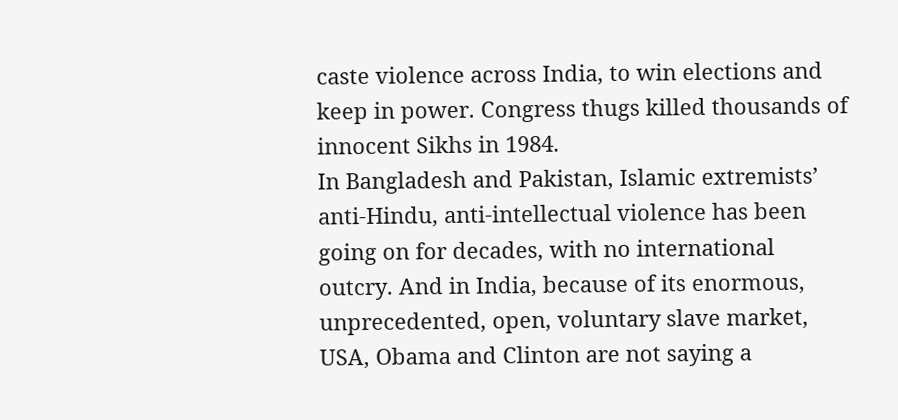caste violence across India, to win elections and keep in power. Congress thugs killed thousands of innocent Sikhs in 1984.
In Bangladesh and Pakistan, Islamic extremists’ anti-Hindu, anti-intellectual violence has been going on for decades, with no international outcry. And in India, because of its enormous, unprecedented, open, voluntary slave market, USA, Obama and Clinton are not saying a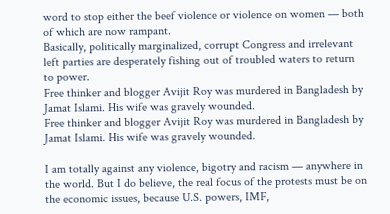word to stop either the beef violence or violence on women — both of which are now rampant.
Basically, politically marginalized, corrupt Congress and irrelevant left parties are desperately fishing out of troubled waters to return to power.
Free thinker and blogger Avijit Roy was murdered in Bangladesh by Jamat Islami. His wife was gravely wounded.
Free thinker and blogger Avijit Roy was murdered in Bangladesh by Jamat Islami. His wife was gravely wounded.

I am totally against any violence, bigotry and racism — anywhere in the world. But I do believe, the real focus of the protests must be on the economic issues, because U.S. powers, IMF,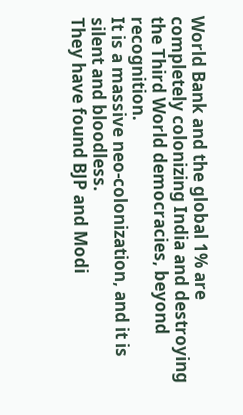World Bank and the global 1% are completely colonizing India and destroying the Third World democracies, beyond recognition.
It is a massive neo-colonization, and it is silent and bloodless.
They have found BJP and Modi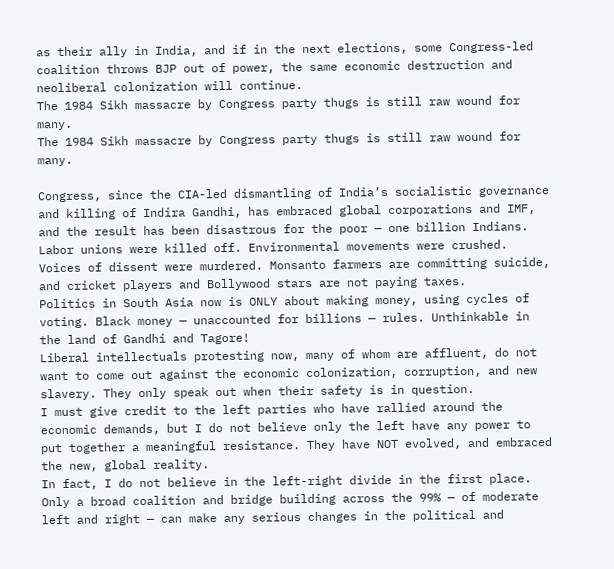as their ally in India, and if in the next elections, some Congress-led coalition throws BJP out of power, the same economic destruction and neoliberal colonization will continue.
The 1984 Sikh massacre by Congress party thugs is still raw wound for many.
The 1984 Sikh massacre by Congress party thugs is still raw wound for many.

Congress, since the CIA-led dismantling of India’s socialistic governance and killing of Indira Gandhi, has embraced global corporations and IMF, and the result has been disastrous for the poor — one billion Indians. Labor unions were killed off. Environmental movements were crushed. Voices of dissent were murdered. Monsanto farmers are committing suicide, and cricket players and Bollywood stars are not paying taxes.
Politics in South Asia now is ONLY about making money, using cycles of voting. Black money — unaccounted for billions — rules. Unthinkable in the land of Gandhi and Tagore!
Liberal intellectuals protesting now, many of whom are affluent, do not want to come out against the economic colonization, corruption, and new slavery. They only speak out when their safety is in question.
I must give credit to the left parties who have rallied around the economic demands, but I do not believe only the left have any power to put together a meaningful resistance. They have NOT evolved, and embraced the new, global reality.
In fact, I do not believe in the left-right divide in the first place. Only a broad coalition and bridge building across the 99% — of moderate left and right — can make any serious changes in the political and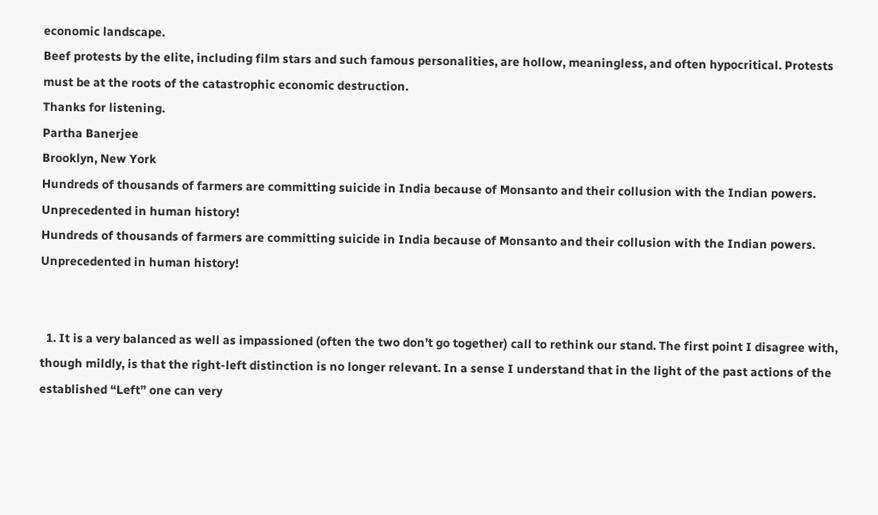economic landscape.
Beef protests by the elite, including film stars and such famous personalities, are hollow, meaningless, and often hypocritical. Protests must be at the roots of the catastrophic economic destruction.
Thanks for listening.
Partha Banerjee
Brooklyn, New York
Hundreds of thousands of farmers are committing suicide in India because of Monsanto and their collusion with the Indian powers. Unprecedented in human history!
Hundreds of thousands of farmers are committing suicide in India because of Monsanto and their collusion with the Indian powers. Unprecedented in human history!


  1. It is a very balanced as well as impassioned (often the two don’t go together) call to rethink our stand. The first point I disagree with, though mildly, is that the right-left distinction is no longer relevant. In a sense I understand that in the light of the past actions of the established “Left” one can very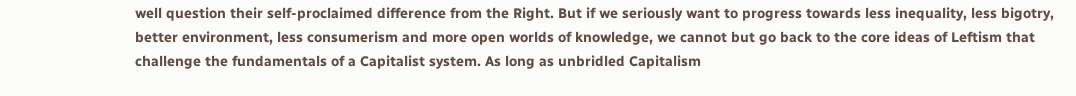well question their self-proclaimed difference from the Right. But if we seriously want to progress towards less inequality, less bigotry, better environment, less consumerism and more open worlds of knowledge, we cannot but go back to the core ideas of Leftism that challenge the fundamentals of a Capitalist system. As long as unbridled Capitalism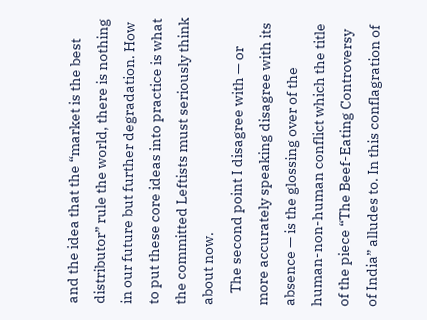and the idea that the “market is the best distributor” rule the world, there is nothing in our future but further degradation. How to put these core ideas into practice is what the committed Leftists must seriously think about now.
    The second point I disagree with — or more accurately speaking disagree with its absence — is the glossing over of the human-non-human conflict which the title of the piece “The Beef-Eating Controversy of India” alludes to. In this conflagration of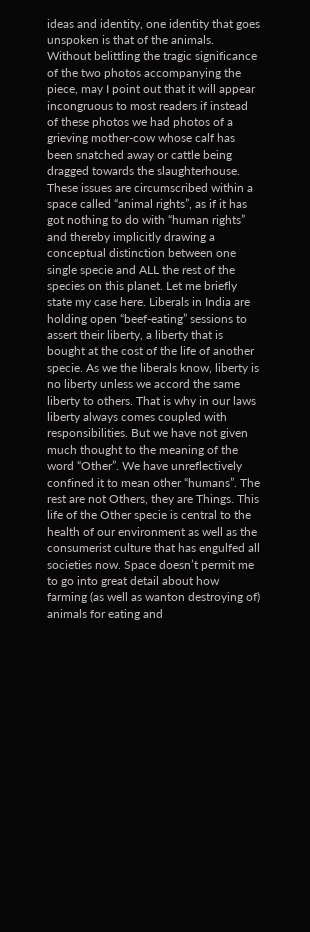ideas and identity, one identity that goes unspoken is that of the animals. Without belittling the tragic significance of the two photos accompanying the piece, may I point out that it will appear incongruous to most readers if instead of these photos we had photos of a grieving mother-cow whose calf has been snatched away or cattle being dragged towards the slaughterhouse. These issues are circumscribed within a space called “animal rights”, as if it has got nothing to do with “human rights” and thereby implicitly drawing a conceptual distinction between one single specie and ALL the rest of the species on this planet. Let me briefly state my case here. Liberals in India are holding open “beef-eating” sessions to assert their liberty, a liberty that is bought at the cost of the life of another specie. As we the liberals know, liberty is no liberty unless we accord the same liberty to others. That is why in our laws liberty always comes coupled with responsibilities. But we have not given much thought to the meaning of the word “Other”. We have unreflectively confined it to mean other “humans”. The rest are not Others, they are Things. This life of the Other specie is central to the health of our environment as well as the consumerist culture that has engulfed all societies now. Space doesn’t permit me to go into great detail about how farming (as well as wanton destroying of) animals for eating and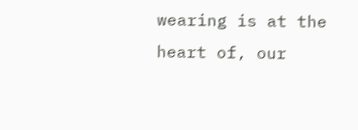wearing is at the heart of, our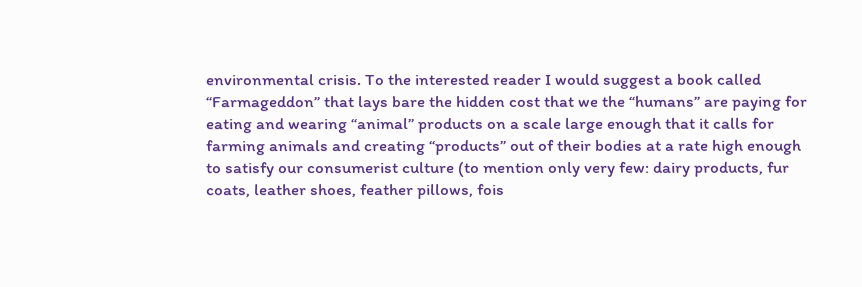environmental crisis. To the interested reader I would suggest a book called “Farmageddon” that lays bare the hidden cost that we the “humans” are paying for eating and wearing “animal” products on a scale large enough that it calls for farming animals and creating “products” out of their bodies at a rate high enough to satisfy our consumerist culture (to mention only very few: dairy products, fur coats, leather shoes, feather pillows, fois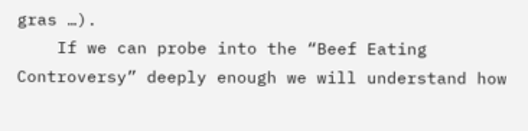gras …).
    If we can probe into the “Beef Eating Controversy” deeply enough we will understand how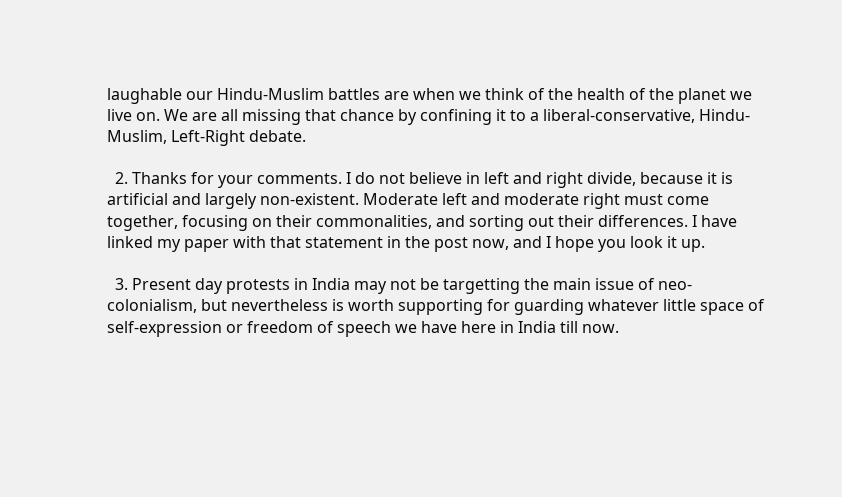laughable our Hindu-Muslim battles are when we think of the health of the planet we live on. We are all missing that chance by confining it to a liberal-conservative, Hindu-Muslim, Left-Right debate.

  2. Thanks for your comments. I do not believe in left and right divide, because it is artificial and largely non-existent. Moderate left and moderate right must come together, focusing on their commonalities, and sorting out their differences. I have linked my paper with that statement in the post now, and I hope you look it up.

  3. Present day protests in India may not be targetting the main issue of neo-colonialism, but nevertheless is worth supporting for guarding whatever little space of self-expression or freedom of speech we have here in India till now.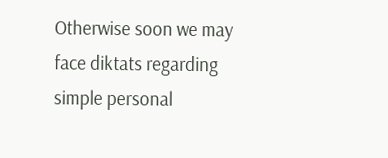Otherwise soon we may face diktats regarding simple personal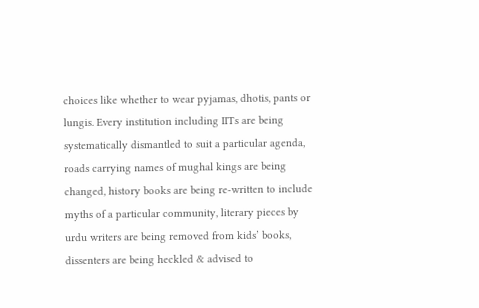choices like whether to wear pyjamas, dhotis, pants or lungis. Every institution including IITs are being systematically dismantled to suit a particular agenda, roads carrying names of mughal kings are being changed, history books are being re-written to include myths of a particular community, literary pieces by urdu writers are being removed from kids’ books, dissenters are being heckled & advised to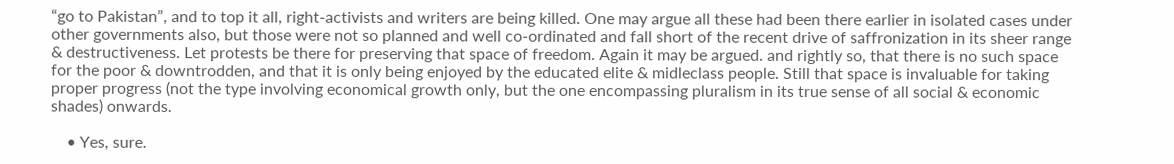“go to Pakistan”, and to top it all, right-activists and writers are being killed. One may argue all these had been there earlier in isolated cases under other governments also, but those were not so planned and well co-ordinated and fall short of the recent drive of saffronization in its sheer range & destructiveness. Let protests be there for preserving that space of freedom. Again it may be argued. and rightly so, that there is no such space for the poor & downtrodden, and that it is only being enjoyed by the educated elite & midleclass people. Still that space is invaluable for taking proper progress (not the type involving economical growth only, but the one encompassing pluralism in its true sense of all social & economic shades) onwards.

    • Yes, sure.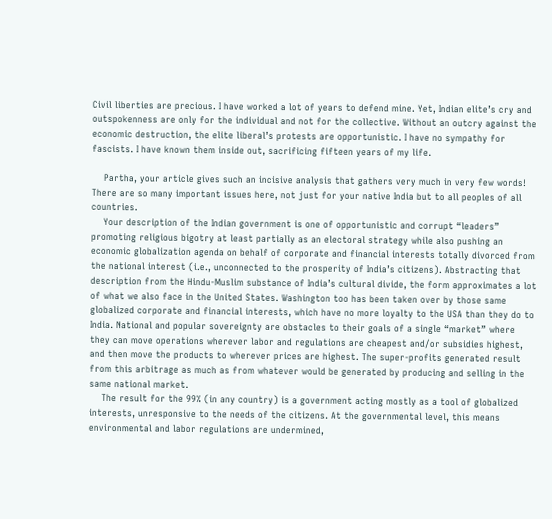Civil liberties are precious. I have worked a lot of years to defend mine. Yet, Indian elite’s cry and outspokenness are only for the individual and not for the collective. Without an outcry against the economic destruction, the elite liberal’s protests are opportunistic. I have no sympathy for fascists. I have known them inside out, sacrificing fifteen years of my life.

    Partha, your article gives such an incisive analysis that gathers very much in very few words! There are so many important issues here, not just for your native India but to all peoples of all countries.
    Your description of the Indian government is one of opportunistic and corrupt “leaders” promoting religious bigotry at least partially as an electoral strategy while also pushing an economic globalization agenda on behalf of corporate and financial interests totally divorced from the national interest (i.e., unconnected to the prosperity of India’s citizens). Abstracting that description from the Hindu-Muslim substance of India’s cultural divide, the form approximates a lot of what we also face in the United States. Washington too has been taken over by those same globalized corporate and financial interests, which have no more loyalty to the USA than they do to India. National and popular sovereignty are obstacles to their goals of a single “market” where they can move operations wherever labor and regulations are cheapest and/or subsidies highest, and then move the products to wherever prices are highest. The super-profits generated result from this arbitrage as much as from whatever would be generated by producing and selling in the same national market.
    The result for the 99% (in any country) is a government acting mostly as a tool of globalized interests, unresponsive to the needs of the citizens. At the governmental level, this means environmental and labor regulations are undermined,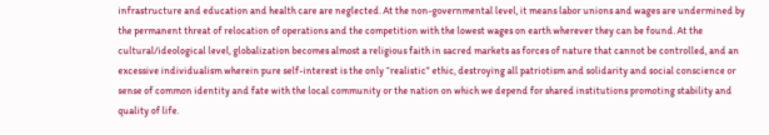infrastructure and education and health care are neglected. At the non-governmental level, it means labor unions and wages are undermined by the permanent threat of relocation of operations and the competition with the lowest wages on earth wherever they can be found. At the cultural/ideological level, globalization becomes almost a religious faith in sacred markets as forces of nature that cannot be controlled, and an excessive individualism wherein pure self-interest is the only “realistic” ethic, destroying all patriotism and solidarity and social conscience or sense of common identity and fate with the local community or the nation on which we depend for shared institutions promoting stability and quality of life.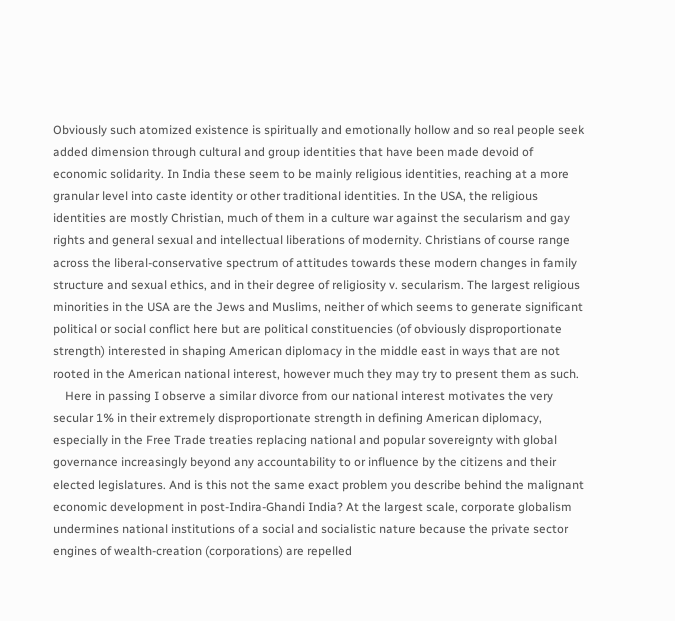Obviously such atomized existence is spiritually and emotionally hollow and so real people seek added dimension through cultural and group identities that have been made devoid of economic solidarity. In India these seem to be mainly religious identities, reaching at a more granular level into caste identity or other traditional identities. In the USA, the religious identities are mostly Christian, much of them in a culture war against the secularism and gay rights and general sexual and intellectual liberations of modernity. Christians of course range across the liberal-conservative spectrum of attitudes towards these modern changes in family structure and sexual ethics, and in their degree of religiosity v. secularism. The largest religious minorities in the USA are the Jews and Muslims, neither of which seems to generate significant political or social conflict here but are political constituencies (of obviously disproportionate strength) interested in shaping American diplomacy in the middle east in ways that are not rooted in the American national interest, however much they may try to present them as such.
    Here in passing I observe a similar divorce from our national interest motivates the very secular 1% in their extremely disproportionate strength in defining American diplomacy, especially in the Free Trade treaties replacing national and popular sovereignty with global governance increasingly beyond any accountability to or influence by the citizens and their elected legislatures. And is this not the same exact problem you describe behind the malignant economic development in post-Indira-Ghandi India? At the largest scale, corporate globalism undermines national institutions of a social and socialistic nature because the private sector engines of wealth-creation (corporations) are repelled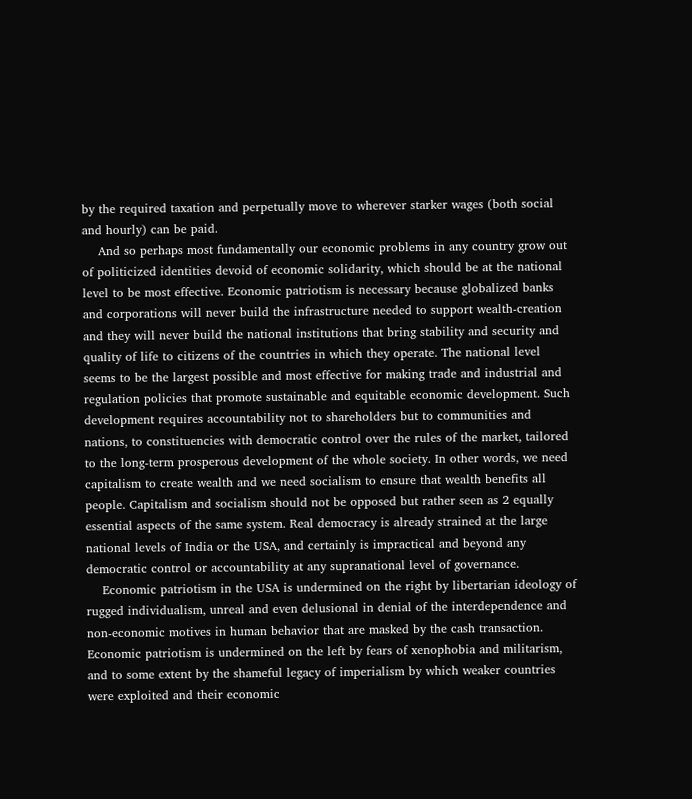by the required taxation and perpetually move to wherever starker wages (both social and hourly) can be paid.
    And so perhaps most fundamentally our economic problems in any country grow out of politicized identities devoid of economic solidarity, which should be at the national level to be most effective. Economic patriotism is necessary because globalized banks and corporations will never build the infrastructure needed to support wealth-creation and they will never build the national institutions that bring stability and security and quality of life to citizens of the countries in which they operate. The national level seems to be the largest possible and most effective for making trade and industrial and regulation policies that promote sustainable and equitable economic development. Such development requires accountability not to shareholders but to communities and nations, to constituencies with democratic control over the rules of the market, tailored to the long-term prosperous development of the whole society. In other words, we need capitalism to create wealth and we need socialism to ensure that wealth benefits all people. Capitalism and socialism should not be opposed but rather seen as 2 equally essential aspects of the same system. Real democracy is already strained at the large national levels of India or the USA, and certainly is impractical and beyond any democratic control or accountability at any supranational level of governance.
    Economic patriotism in the USA is undermined on the right by libertarian ideology of rugged individualism, unreal and even delusional in denial of the interdependence and non-economic motives in human behavior that are masked by the cash transaction. Economic patriotism is undermined on the left by fears of xenophobia and militarism, and to some extent by the shameful legacy of imperialism by which weaker countries were exploited and their economic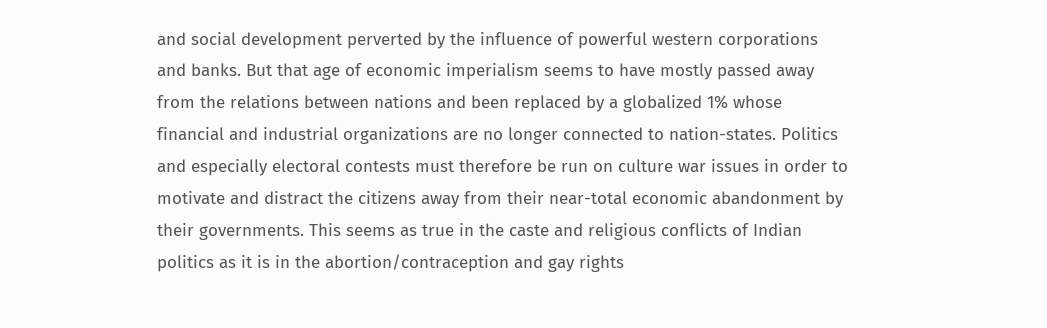and social development perverted by the influence of powerful western corporations and banks. But that age of economic imperialism seems to have mostly passed away from the relations between nations and been replaced by a globalized 1% whose financial and industrial organizations are no longer connected to nation-states. Politics and especially electoral contests must therefore be run on culture war issues in order to motivate and distract the citizens away from their near-total economic abandonment by their governments. This seems as true in the caste and religious conflicts of Indian politics as it is in the abortion/contraception and gay rights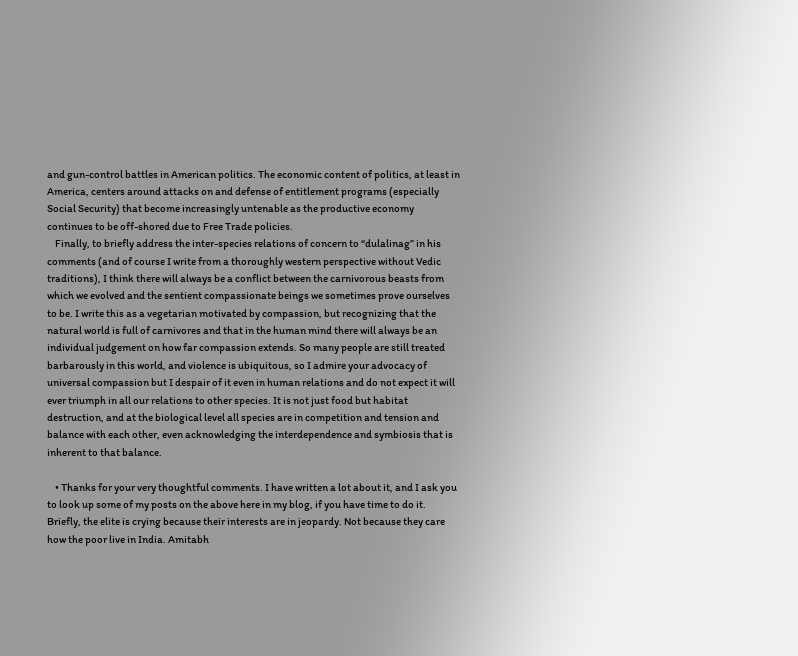and gun-control battles in American politics. The economic content of politics, at least in America, centers around attacks on and defense of entitlement programs (especially Social Security) that become increasingly untenable as the productive economy continues to be off-shored due to Free Trade policies.
    Finally, to briefly address the inter-species relations of concern to “dulalinag” in his comments (and of course I write from a thoroughly western perspective without Vedic traditions), I think there will always be a conflict between the carnivorous beasts from which we evolved and the sentient compassionate beings we sometimes prove ourselves to be. I write this as a vegetarian motivated by compassion, but recognizing that the natural world is full of carnivores and that in the human mind there will always be an individual judgement on how far compassion extends. So many people are still treated barbarously in this world, and violence is ubiquitous, so I admire your advocacy of universal compassion but I despair of it even in human relations and do not expect it will ever triumph in all our relations to other species. It is not just food but habitat destruction, and at the biological level all species are in competition and tension and balance with each other, even acknowledging the interdependence and symbiosis that is inherent to that balance.

    • Thanks for your very thoughtful comments. I have written a lot about it, and I ask you to look up some of my posts on the above here in my blog, if you have time to do it. Briefly, the elite is crying because their interests are in jeopardy. Not because they care how the poor live in India. Amitabh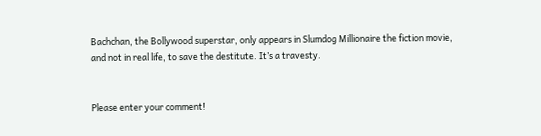Bachchan, the Bollywood superstar, only appears in Slumdog Millionaire the fiction movie, and not in real life, to save the destitute. It’s a travesty.


Please enter your comment!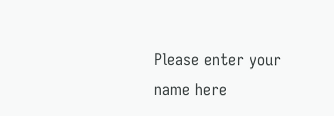Please enter your name here